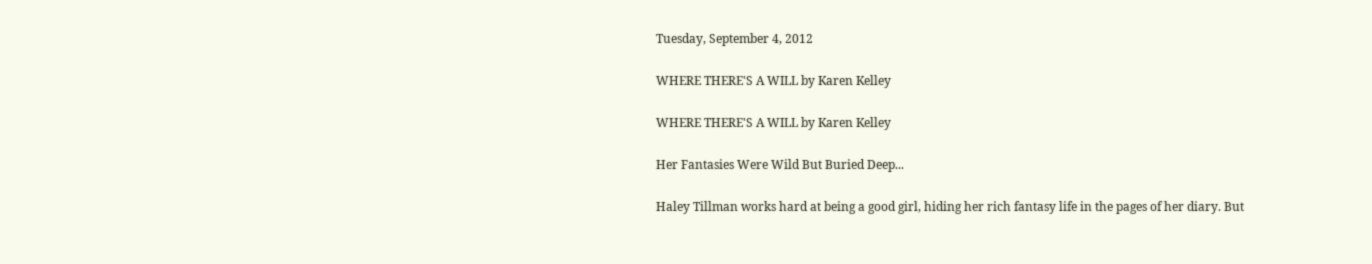Tuesday, September 4, 2012

WHERE THERE'S A WILL by Karen Kelley

WHERE THERE'S A WILL by Karen Kelley

Her Fantasies Were Wild But Buried Deep...

Haley Tillman works hard at being a good girl, hiding her rich fantasy life in the pages of her diary. But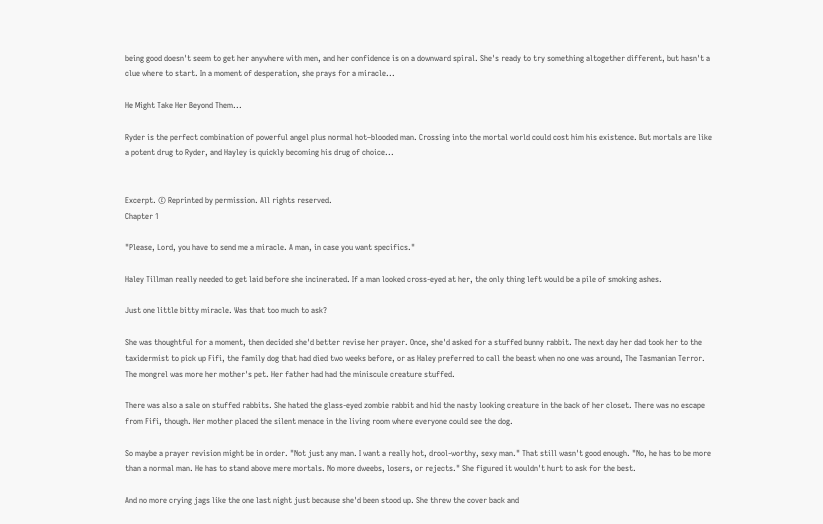being good doesn't seem to get her anywhere with men, and her confidence is on a downward spiral. She's ready to try something altogether different, but hasn't a clue where to start. In a moment of desperation, she prays for a miracle...

He Might Take Her Beyond Them...

Ryder is the perfect combination of powerful angel plus normal hot–blooded man. Crossing into the mortal world could cost him his existence. But mortals are like a potent drug to Ryder, and Hayley is quickly becoming his drug of choice...


Excerpt. © Reprinted by permission. All rights reserved.
Chapter 1

"Please, Lord, you have to send me a miracle. A man, in case you want specifics."

Haley Tillman really needed to get laid before she incinerated. If a man looked cross-eyed at her, the only thing left would be a pile of smoking ashes.

Just one little bitty miracle. Was that too much to ask?

She was thoughtful for a moment, then decided she'd better revise her prayer. Once, she'd asked for a stuffed bunny rabbit. The next day her dad took her to the taxidermist to pick up Fifi, the family dog that had died two weeks before, or as Haley preferred to call the beast when no one was around, The Tasmanian Terror. The mongrel was more her mother's pet. Her father had had the miniscule creature stuffed.

There was also a sale on stuffed rabbits. She hated the glass-eyed zombie rabbit and hid the nasty looking creature in the back of her closet. There was no escape from Fifi, though. Her mother placed the silent menace in the living room where everyone could see the dog.

So maybe a prayer revision might be in order. "Not just any man. I want a really hot, drool-worthy, sexy man." That still wasn't good enough. "No, he has to be more than a normal man. He has to stand above mere mortals. No more dweebs, losers, or rejects." She figured it wouldn't hurt to ask for the best.

And no more crying jags like the one last night just because she'd been stood up. She threw the cover back and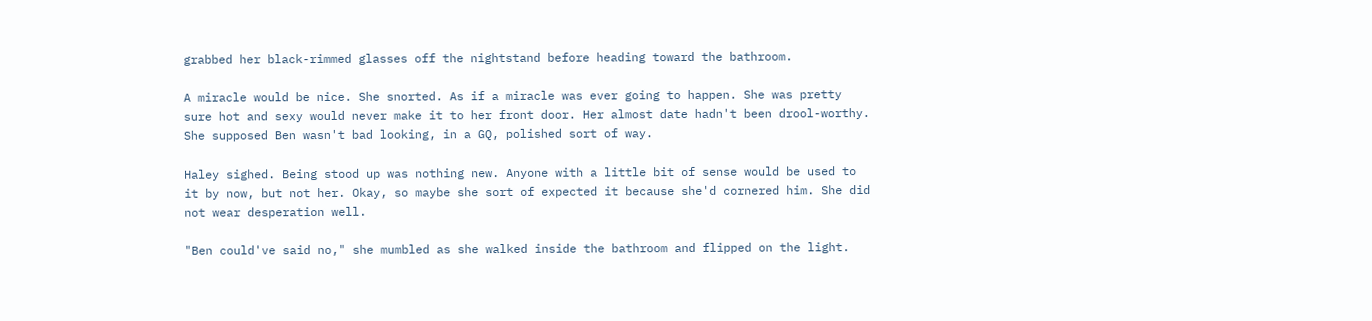grabbed her black-rimmed glasses off the nightstand before heading toward the bathroom.

A miracle would be nice. She snorted. As if a miracle was ever going to happen. She was pretty sure hot and sexy would never make it to her front door. Her almost date hadn't been drool-worthy. She supposed Ben wasn't bad looking, in a GQ, polished sort of way.

Haley sighed. Being stood up was nothing new. Anyone with a little bit of sense would be used to it by now, but not her. Okay, so maybe she sort of expected it because she'd cornered him. She did not wear desperation well.

"Ben could've said no," she mumbled as she walked inside the bathroom and flipped on the light.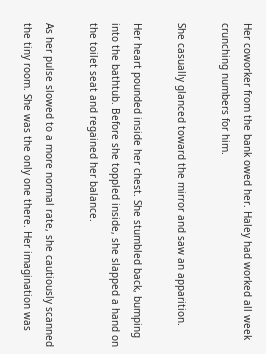Her coworker from the bank owed her. Haley had worked all week crunching numbers for him.

She casually glanced toward the mirror and saw an apparition.

Her heart pounded inside her chest. She stumbled back, bumping into the bathtub. Before she toppled inside, she slapped a hand on the toilet seat and regained her balance.

As her pulse slowed to a more normal rate, she cautiously scanned the tiny room. She was the only one there. Her imagination was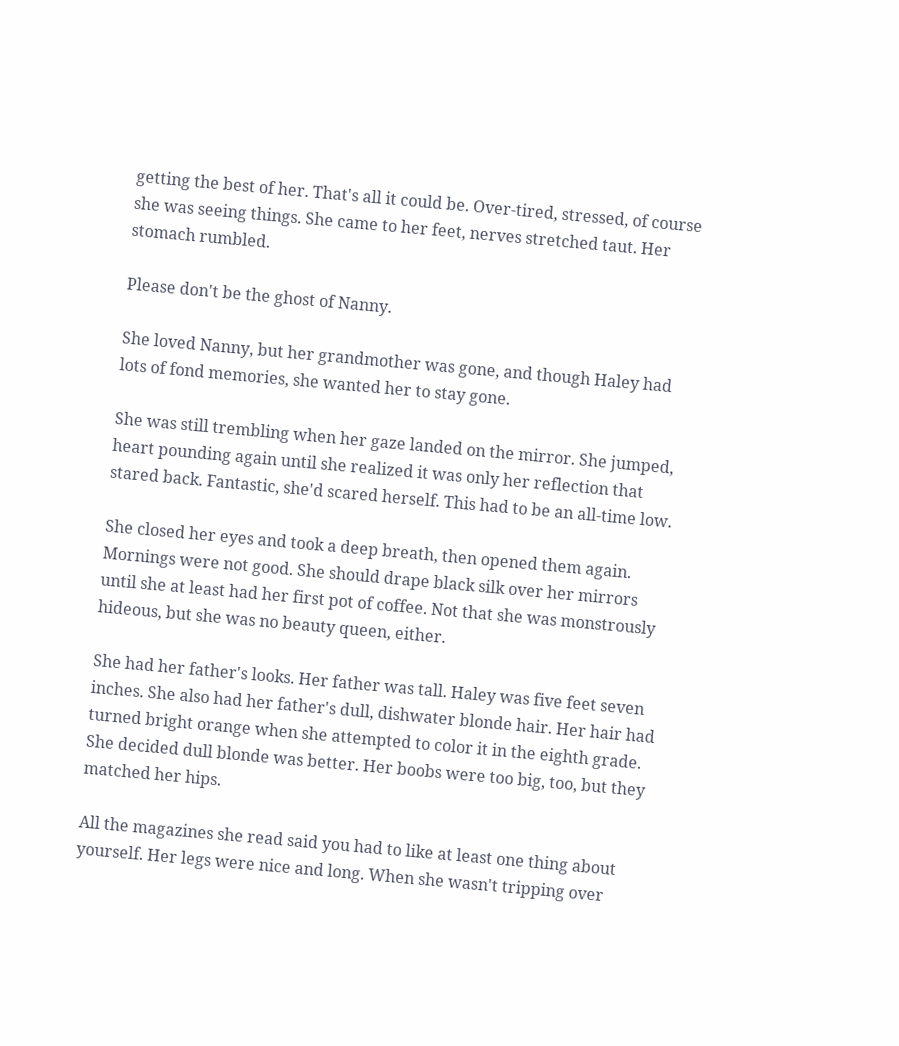getting the best of her. That's all it could be. Over-tired, stressed, of course she was seeing things. She came to her feet, nerves stretched taut. Her stomach rumbled.

Please don't be the ghost of Nanny.

She loved Nanny, but her grandmother was gone, and though Haley had lots of fond memories, she wanted her to stay gone.

She was still trembling when her gaze landed on the mirror. She jumped, heart pounding again until she realized it was only her reflection that stared back. Fantastic, she'd scared herself. This had to be an all-time low.

She closed her eyes and took a deep breath, then opened them again. Mornings were not good. She should drape black silk over her mirrors until she at least had her first pot of coffee. Not that she was monstrously hideous, but she was no beauty queen, either.

She had her father's looks. Her father was tall. Haley was five feet seven inches. She also had her father's dull, dishwater blonde hair. Her hair had turned bright orange when she attempted to color it in the eighth grade. She decided dull blonde was better. Her boobs were too big, too, but they matched her hips.

All the magazines she read said you had to like at least one thing about yourself. Her legs were nice and long. When she wasn't tripping over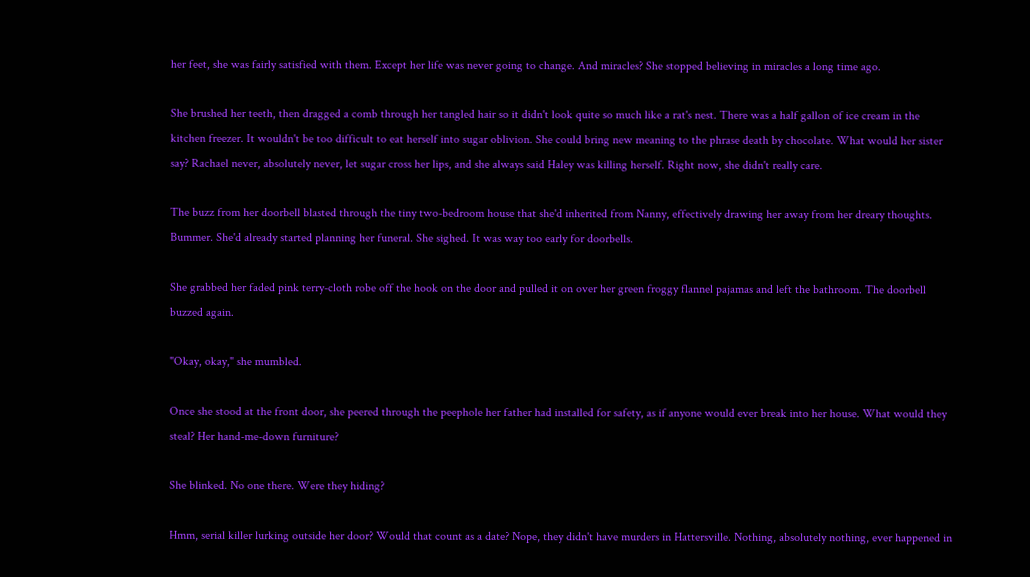her feet, she was fairly satisfied with them. Except her life was never going to change. And miracles? She stopped believing in miracles a long time ago.

She brushed her teeth, then dragged a comb through her tangled hair so it didn't look quite so much like a rat's nest. There was a half gallon of ice cream in the kitchen freezer. It wouldn't be too difficult to eat herself into sugar oblivion. She could bring new meaning to the phrase death by chocolate. What would her sister say? Rachael never, absolutely never, let sugar cross her lips, and she always said Haley was killing herself. Right now, she didn't really care.

The buzz from her doorbell blasted through the tiny two-bedroom house that she'd inherited from Nanny, effectively drawing her away from her dreary thoughts. Bummer. She'd already started planning her funeral. She sighed. It was way too early for doorbells.

She grabbed her faded pink terry-cloth robe off the hook on the door and pulled it on over her green froggy flannel pajamas and left the bathroom. The doorbell buzzed again.

"Okay, okay," she mumbled.

Once she stood at the front door, she peered through the peephole her father had installed for safety, as if anyone would ever break into her house. What would they steal? Her hand-me-down furniture?

She blinked. No one there. Were they hiding?

Hmm, serial killer lurking outside her door? Would that count as a date? Nope, they didn't have murders in Hattersville. Nothing, absolutely nothing, ever happened in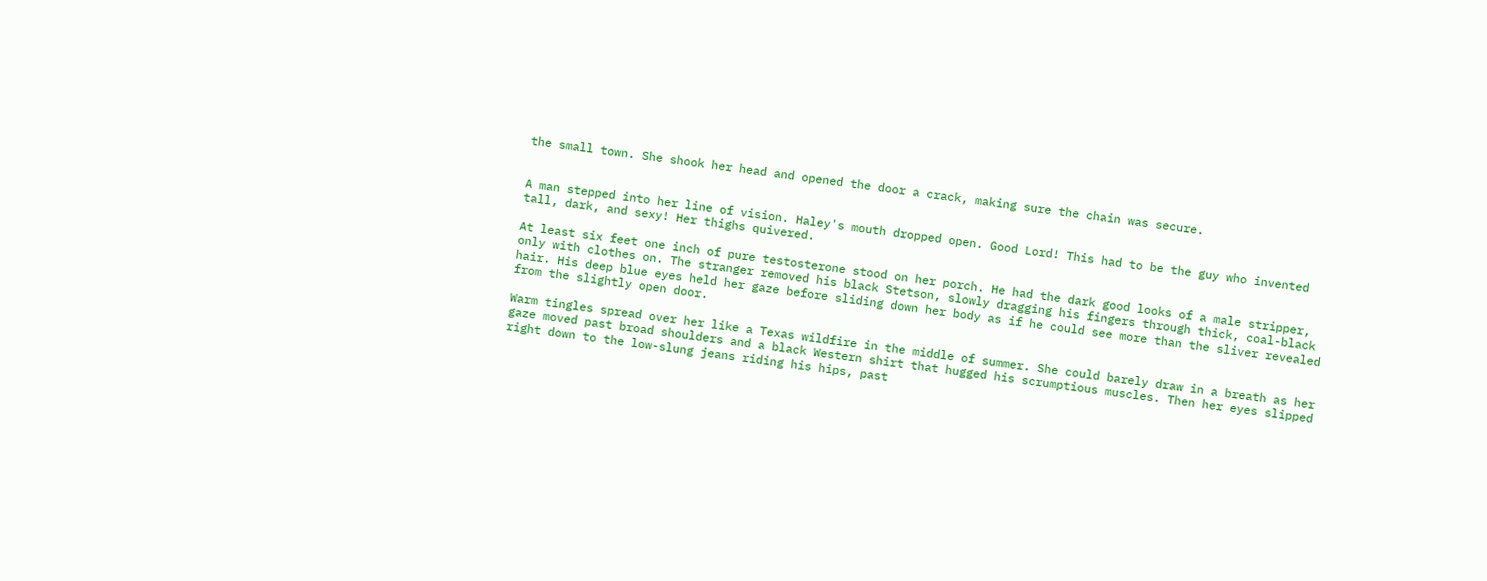the small town. She shook her head and opened the door a crack, making sure the chain was secure.


A man stepped into her line of vision. Haley's mouth dropped open. Good Lord! This had to be the guy who invented tall, dark, and sexy! Her thighs quivered.

At least six feet one inch of pure testosterone stood on her porch. He had the dark good looks of a male stripper, only with clothes on. The stranger removed his black Stetson, slowly dragging his fingers through thick, coal-black hair. His deep blue eyes held her gaze before sliding down her body as if he could see more than the sliver revealed from the slightly open door.

Warm tingles spread over her like a Texas wildfire in the middle of summer. She could barely draw in a breath as her gaze moved past broad shoulders and a black Western shirt that hugged his scrumptious muscles. Then her eyes slipped right down to the low-slung jeans riding his hips, past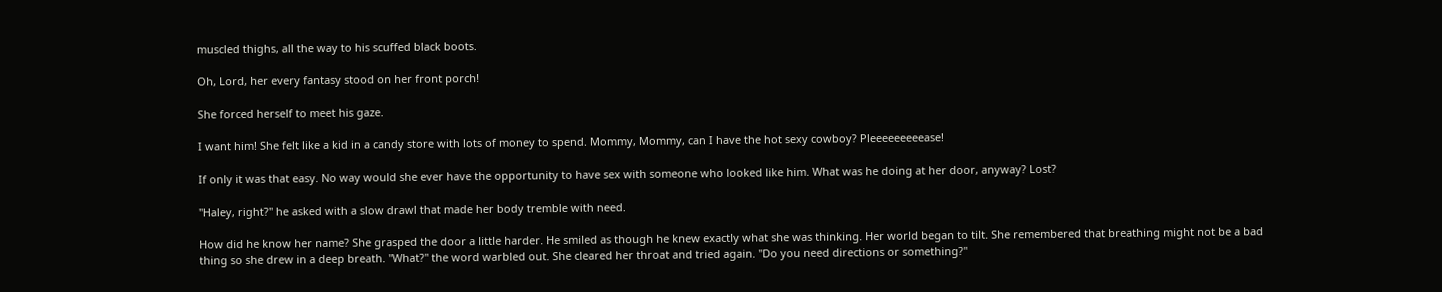muscled thighs, all the way to his scuffed black boots.

Oh, Lord, her every fantasy stood on her front porch!

She forced herself to meet his gaze.

I want him! She felt like a kid in a candy store with lots of money to spend. Mommy, Mommy, can I have the hot sexy cowboy? Pleeeeeeeeease!

If only it was that easy. No way would she ever have the opportunity to have sex with someone who looked like him. What was he doing at her door, anyway? Lost?

"Haley, right?" he asked with a slow drawl that made her body tremble with need.

How did he know her name? She grasped the door a little harder. He smiled as though he knew exactly what she was thinking. Her world began to tilt. She remembered that breathing might not be a bad thing so she drew in a deep breath. "What?" the word warbled out. She cleared her throat and tried again. "Do you need directions or something?"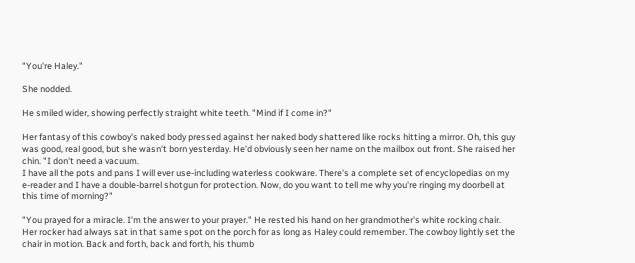"You're Haley."

She nodded.

He smiled wider, showing perfectly straight white teeth. "Mind if I come in?"

Her fantasy of this cowboy's naked body pressed against her naked body shattered like rocks hitting a mirror. Oh, this guy was good, real good, but she wasn't born yesterday. He'd obviously seen her name on the mailbox out front. She raised her chin. "I don't need a vacuum.
I have all the pots and pans I will ever use-including waterless cookware. There's a complete set of encyclopedias on my e-reader and I have a double-barrel shotgun for protection. Now, do you want to tell me why you're ringing my doorbell at this time of morning?"

"You prayed for a miracle. I'm the answer to your prayer." He rested his hand on her grandmother's white rocking chair. Her rocker had always sat in that same spot on the porch for as long as Haley could remember. The cowboy lightly set the chair in motion. Back and forth, back and forth, his thumb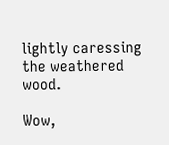lightly caressing the weathered wood.

Wow,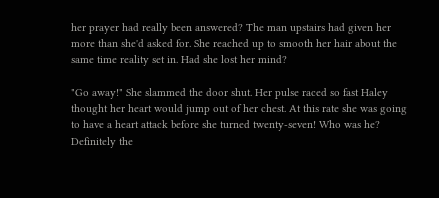her prayer had really been answered? The man upstairs had given her more than she'd asked for. She reached up to smooth her hair about the same time reality set in. Had she lost her mind?

"Go away!" She slammed the door shut. Her pulse raced so fast Haley thought her heart would jump out of her chest. At this rate she was going to have a heart attack before she turned twenty-seven! Who was he? Definitely the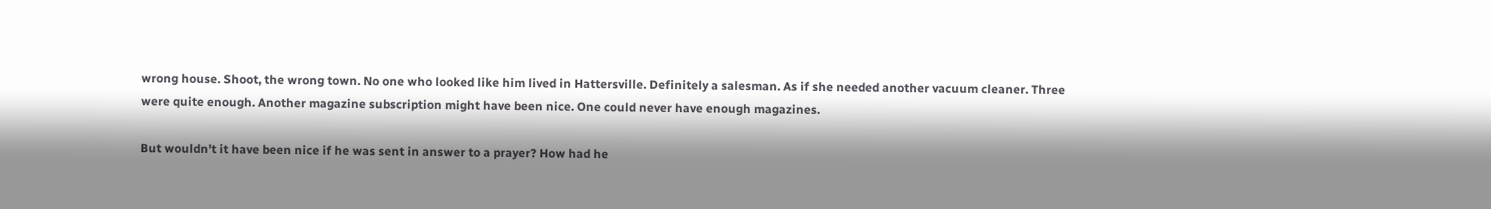wrong house. Shoot, the wrong town. No one who looked like him lived in Hattersville. Definitely a salesman. As if she needed another vacuum cleaner. Three were quite enough. Another magazine subscription might have been nice. One could never have enough magazines.

But wouldn't it have been nice if he was sent in answer to a prayer? How had he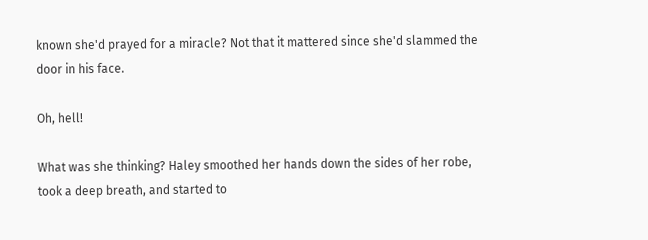known she'd prayed for a miracle? Not that it mattered since she'd slammed the door in his face.

Oh, hell!

What was she thinking? Haley smoothed her hands down the sides of her robe, took a deep breath, and started to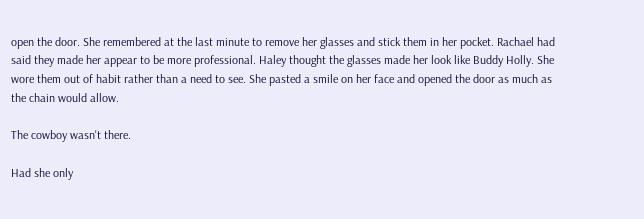open the door. She remembered at the last minute to remove her glasses and stick them in her pocket. Rachael had said they made her appear to be more professional. Haley thought the glasses made her look like Buddy Holly. She wore them out of habit rather than a need to see. She pasted a smile on her face and opened the door as much as the chain would allow.

The cowboy wasn't there.

Had she only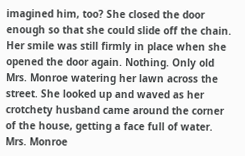imagined him, too? She closed the door enough so that she could slide off the chain. Her smile was still firmly in place when she opened the door again. Nothing. Only old Mrs. Monroe watering her lawn across the street. She looked up and waved as her crotchety husband came around the corner of the house, getting a face full of water. Mrs. Monroe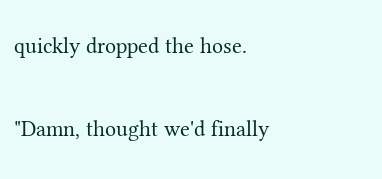quickly dropped the hose.

"Damn, thought we'd finally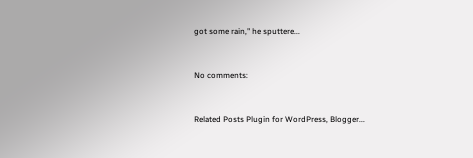got some rain," he sputtere...


No comments:


Related Posts Plugin for WordPress, Blogger...